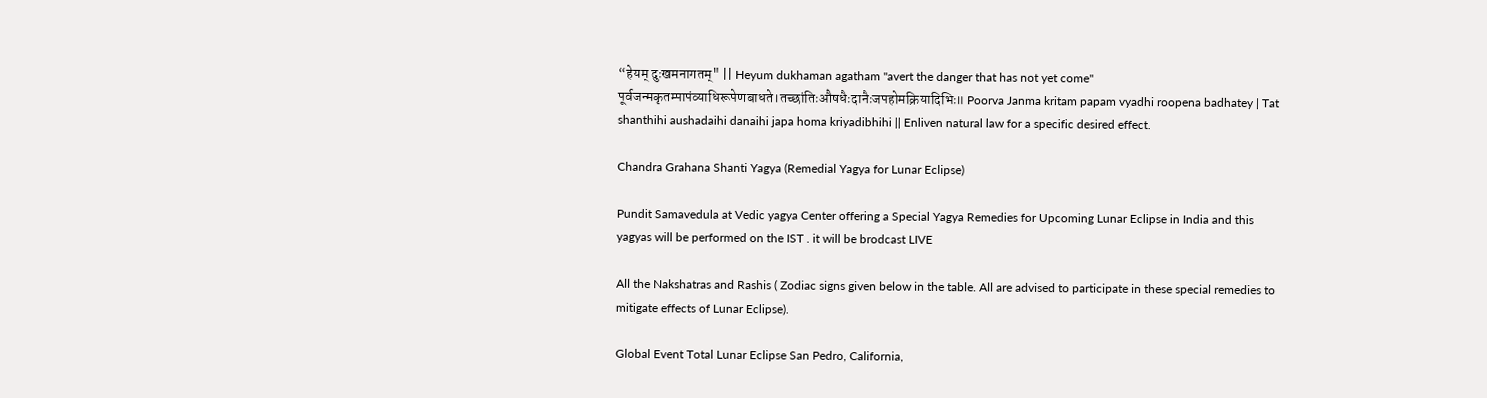“हेयम् दुःखमनागतम्" || Heyum dukhaman agatham "avert the danger that has not yet come" पूर्वजन्मकृतम्पापंव्याधिरूपेणबाधते।तच्छांतिःऔषधैःदानैःजपहोमक्रियादिभिः॥ Poorva Janma kritam papam vyadhi roopena badhatey | Tat shanthihi aushadaihi danaihi japa homa kriyadibhihi || Enliven natural law for a specific desired effect.

Chandra Grahana Shanti Yagya (Remedial Yagya for Lunar Eclipse)

Pundit Samavedula at Vedic yagya Center offering a Special Yagya Remedies for Upcoming Lunar Eclipse in India and this yagyas will be performed on the IST . it will be brodcast LIVE

All the Nakshatras and Rashis ( Zodiac signs given below in the table. All are advised to participate in these special remedies to mitigate effects of Lunar Eclipse).

Global Event Total Lunar Eclipse San Pedro, California,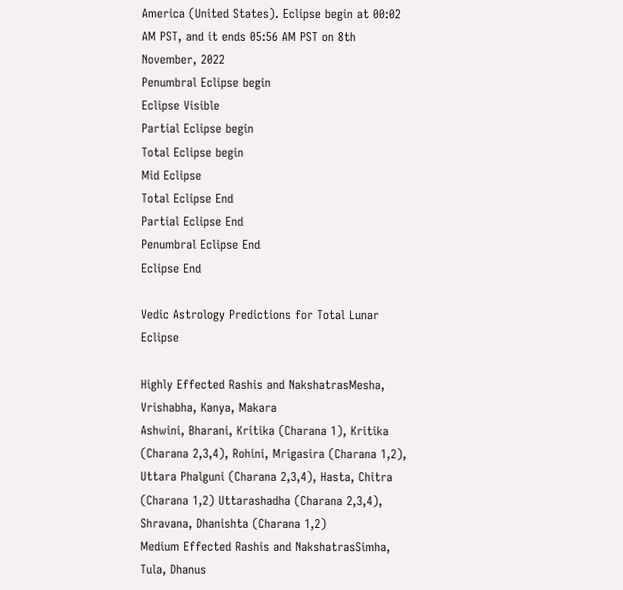America (United States). Eclipse begin at 00:02 AM PST, and it ends 05:56 AM PST on 8th November, 2022
Penumbral Eclipse begin
Eclipse Visible
Partial Eclipse begin
Total Eclipse begin
Mid Eclipse
Total Eclipse End
Partial Eclipse End
Penumbral Eclipse End
Eclipse End

Vedic Astrology Predictions for Total Lunar Eclipse

Highly Effected Rashis and NakshatrasMesha, Vrishabha, Kanya, Makara
Ashwini, Bharani, Kritika (Charana 1), Kritika (Charana 2,3,4), Rohini, Mrigasira (Charana 1,2), Uttara Phalguni (Charana 2,3,4), Hasta, Chitra (Charana 1,2) Uttarashadha (Charana 2,3,4), Shravana, Dhanishta (Charana 1,2)
Medium Effected Rashis and NakshatrasSimha, Tula, Dhanus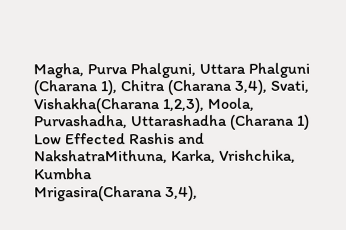Magha, Purva Phalguni, Uttara Phalguni (Charana 1), Chitra (Charana 3,4), Svati, Vishakha(Charana 1,2,3), Moola, Purvashadha, Uttarashadha (Charana 1)
Low Effected Rashis and NakshatraMithuna, Karka, Vrishchika, Kumbha
Mrigasira(Charana 3,4),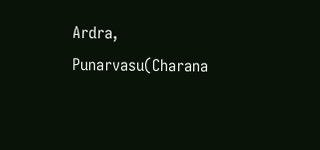Ardra, Punarvasu(Charana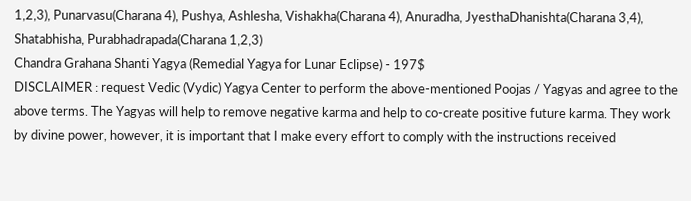1,2,3), Punarvasu(Charana 4), Pushya, Ashlesha, Vishakha(Charana 4), Anuradha, JyesthaDhanishta(Charana 3,4), Shatabhisha, Purabhadrapada(Charana 1,2,3)
Chandra Grahana Shanti Yagya (Remedial Yagya for Lunar Eclipse) - 197$
DISCLAIMER : request Vedic (Vydic) Yagya Center to perform the above-mentioned Poojas / Yagyas and agree to the above terms. The Yagyas will help to remove negative karma and help to co-create positive future karma. They work by divine power, however, it is important that I make every effort to comply with the instructions received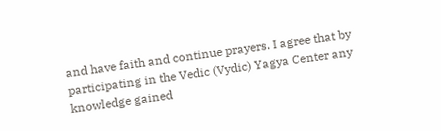and have faith and continue prayers. I agree that by participating in the Vedic (Vydic) Yagya Center any knowledge gained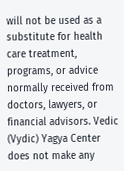will not be used as a substitute for health care treatment, programs, or advice normally received from doctors, lawyers, or financial advisors. Vedic (Vydic) Yagya Center does not make any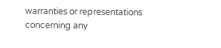warranties or representations concerning any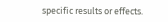specific results or effects.